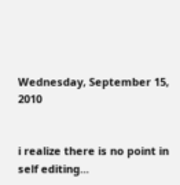Wednesday, September 15, 2010


i realize there is no point in self editing...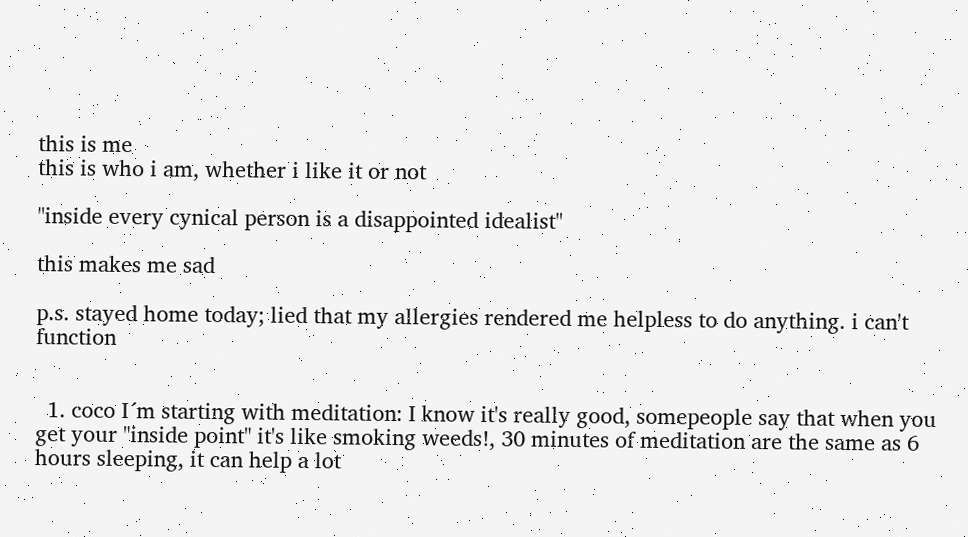this is me
this is who i am, whether i like it or not

"inside every cynical person is a disappointed idealist"

this makes me sad

p.s. stayed home today; lied that my allergies rendered me helpless to do anything. i can't function


  1. coco I´m starting with meditation: I know it's really good, somepeople say that when you get your "inside point" it's like smoking weeds!, 30 minutes of meditation are the same as 6 hours sleeping, it can help a lot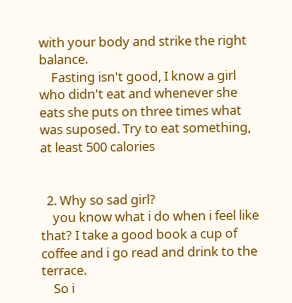with your body and strike the right balance.
    Fasting isn't good, I know a girl who didn't eat and whenever she eats she puts on three times what was suposed. Try to eat something, at least 500 calories


  2. Why so sad girl?
    you know what i do when i feel like that? I take a good book a cup of coffee and i go read and drink to the terrace.
    So i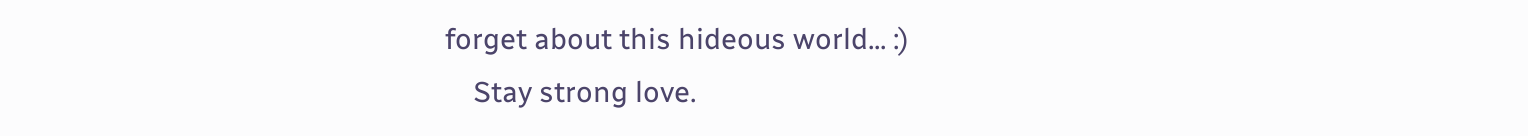forget about this hideous world... :)
    Stay strong love.